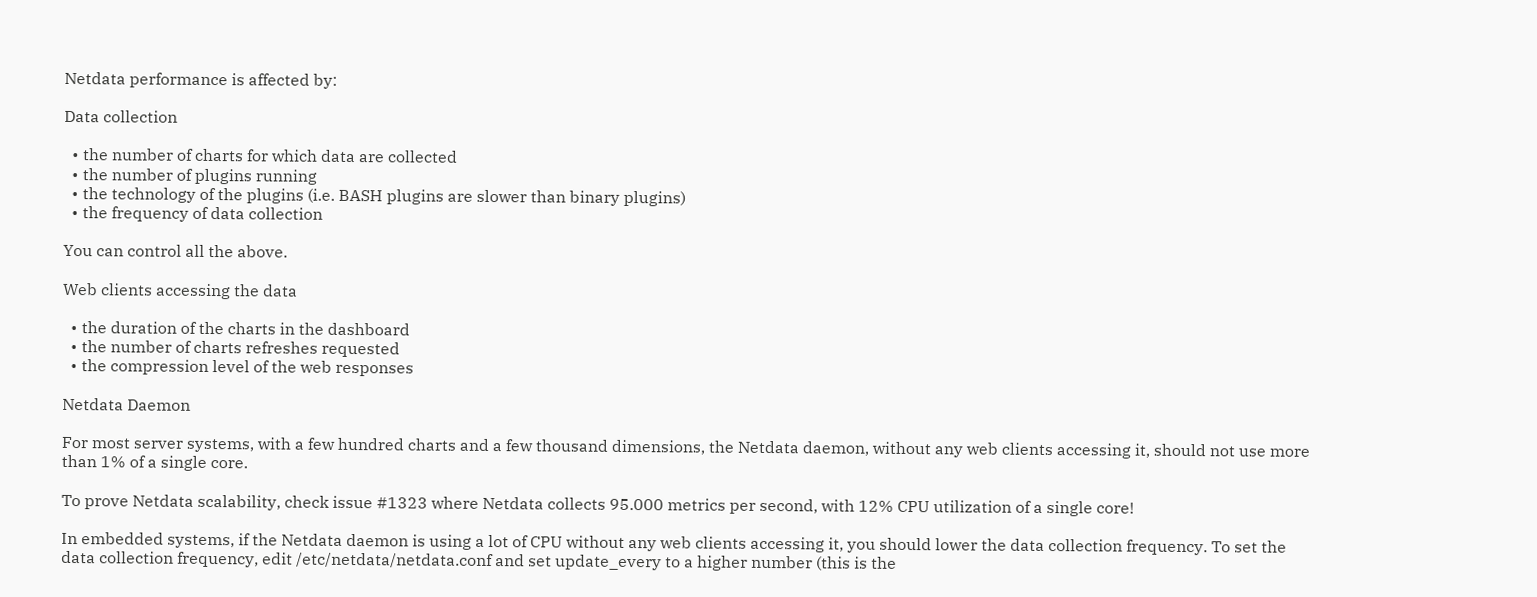Netdata performance is affected by:

Data collection

  • the number of charts for which data are collected
  • the number of plugins running
  • the technology of the plugins (i.e. BASH plugins are slower than binary plugins)
  • the frequency of data collection

You can control all the above.

Web clients accessing the data

  • the duration of the charts in the dashboard
  • the number of charts refreshes requested
  • the compression level of the web responses

Netdata Daemon

For most server systems, with a few hundred charts and a few thousand dimensions, the Netdata daemon, without any web clients accessing it, should not use more than 1% of a single core.

To prove Netdata scalability, check issue #1323 where Netdata collects 95.000 metrics per second, with 12% CPU utilization of a single core!

In embedded systems, if the Netdata daemon is using a lot of CPU without any web clients accessing it, you should lower the data collection frequency. To set the data collection frequency, edit /etc/netdata/netdata.conf and set update_every to a higher number (this is the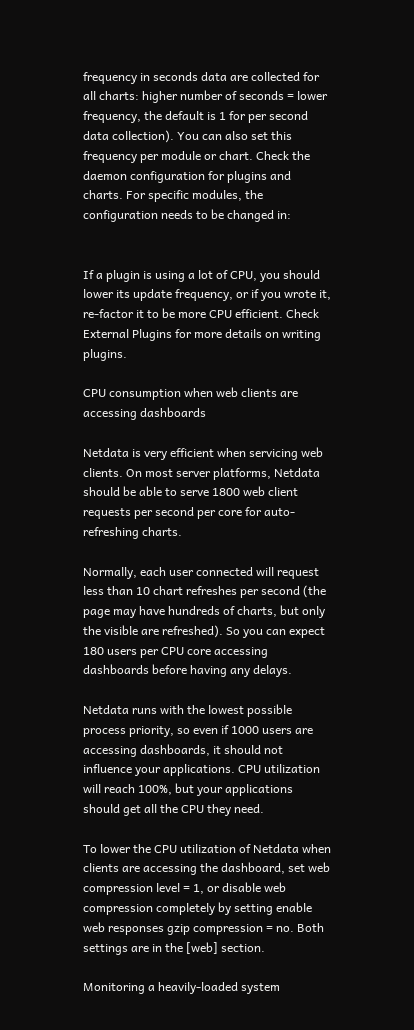frequency in seconds data are collected for all charts: higher number of seconds = lower frequency, the default is 1 for per second data collection). You can also set this frequency per module or chart. Check the daemon configuration for plugins and charts. For specific modules, the configuration needs to be changed in:


If a plugin is using a lot of CPU, you should lower its update frequency, or if you wrote it, re-factor it to be more CPU efficient. Check External Plugins for more details on writing plugins.

CPU consumption when web clients are accessing dashboards

Netdata is very efficient when servicing web clients. On most server platforms, Netdata should be able to serve 1800 web client requests per second per core for auto-refreshing charts.

Normally, each user connected will request less than 10 chart refreshes per second (the page may have hundreds of charts, but only the visible are refreshed). So you can expect 180 users per CPU core accessing dashboards before having any delays.

Netdata runs with the lowest possible process priority, so even if 1000 users are accessing dashboards, it should not influence your applications. CPU utilization will reach 100%, but your applications should get all the CPU they need.

To lower the CPU utilization of Netdata when clients are accessing the dashboard, set web compression level = 1, or disable web compression completely by setting enable web responses gzip compression = no. Both settings are in the [web] section.

Monitoring a heavily-loaded system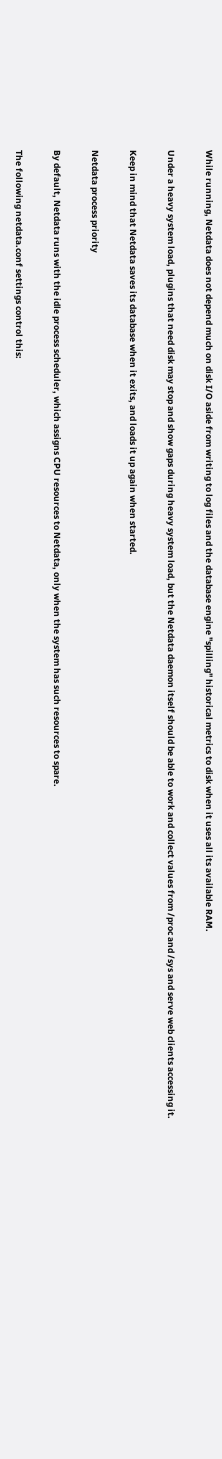While running, Netdata does not depend much on disk I/O aside from writing to log files and the database engine "spilling" historical metrics to disk when it uses all its available RAM.

Under a heavy system load, plugins that need disk may stop and show gaps during heavy system load, but the Netdata daemon itself should be able to work and collect values from /proc and /sys and serve web clients accessing it.

Keep in mind that Netdata saves its database when it exits, and loads it up again when started.

Netdata process priority

By default, Netdata runs with the idle process scheduler, which assigns CPU resources to Netdata, only when the system has such resources to spare.

The following netdata.conf settings control this: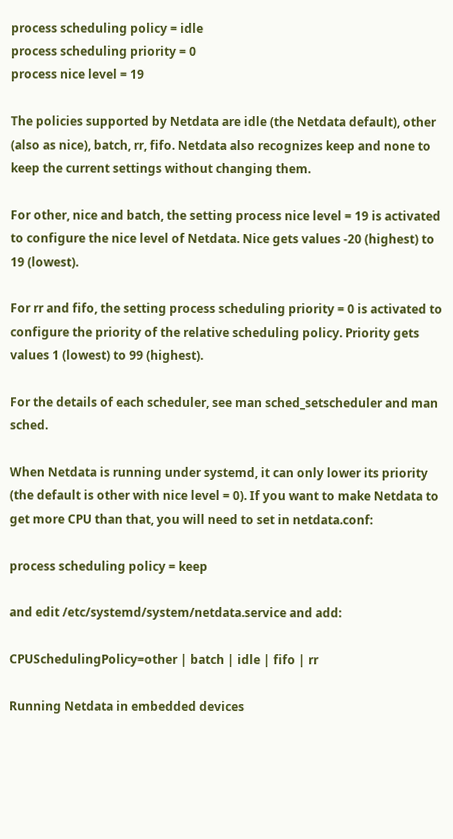process scheduling policy = idle
process scheduling priority = 0
process nice level = 19

The policies supported by Netdata are idle (the Netdata default), other (also as nice), batch, rr, fifo. Netdata also recognizes keep and none to keep the current settings without changing them.

For other, nice and batch, the setting process nice level = 19 is activated to configure the nice level of Netdata. Nice gets values -20 (highest) to 19 (lowest).

For rr and fifo, the setting process scheduling priority = 0 is activated to configure the priority of the relative scheduling policy. Priority gets values 1 (lowest) to 99 (highest).

For the details of each scheduler, see man sched_setscheduler and man sched.

When Netdata is running under systemd, it can only lower its priority (the default is other with nice level = 0). If you want to make Netdata to get more CPU than that, you will need to set in netdata.conf:

process scheduling policy = keep

and edit /etc/systemd/system/netdata.service and add:

CPUSchedulingPolicy=other | batch | idle | fifo | rr

Running Netdata in embedded devices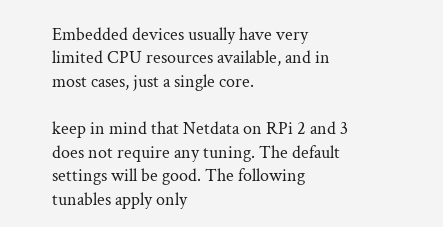Embedded devices usually have very limited CPU resources available, and in most cases, just a single core.

keep in mind that Netdata on RPi 2 and 3 does not require any tuning. The default settings will be good. The following tunables apply only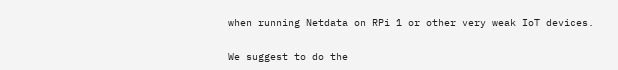when running Netdata on RPi 1 or other very weak IoT devices.

We suggest to do the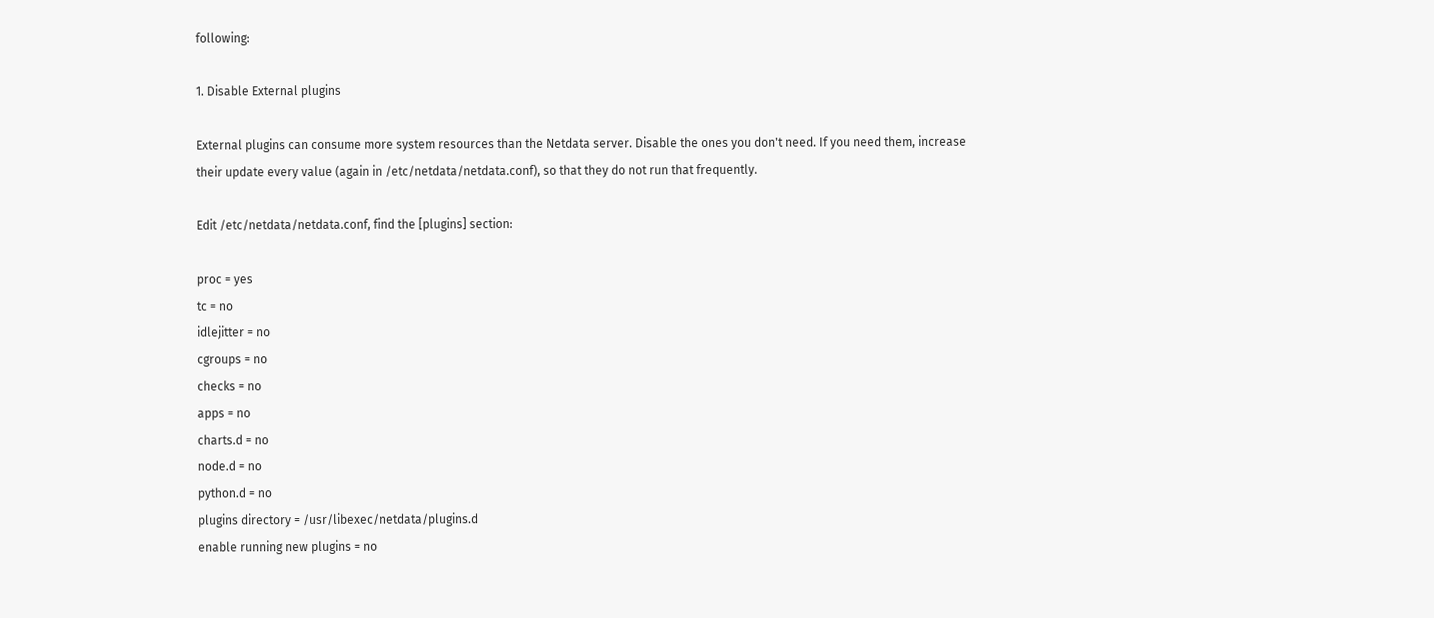following:

1. Disable External plugins

External plugins can consume more system resources than the Netdata server. Disable the ones you don't need. If you need them, increase their update every value (again in /etc/netdata/netdata.conf), so that they do not run that frequently.

Edit /etc/netdata/netdata.conf, find the [plugins] section:

proc = yes
tc = no
idlejitter = no
cgroups = no
checks = no
apps = no
charts.d = no
node.d = no
python.d = no
plugins directory = /usr/libexec/netdata/plugins.d
enable running new plugins = no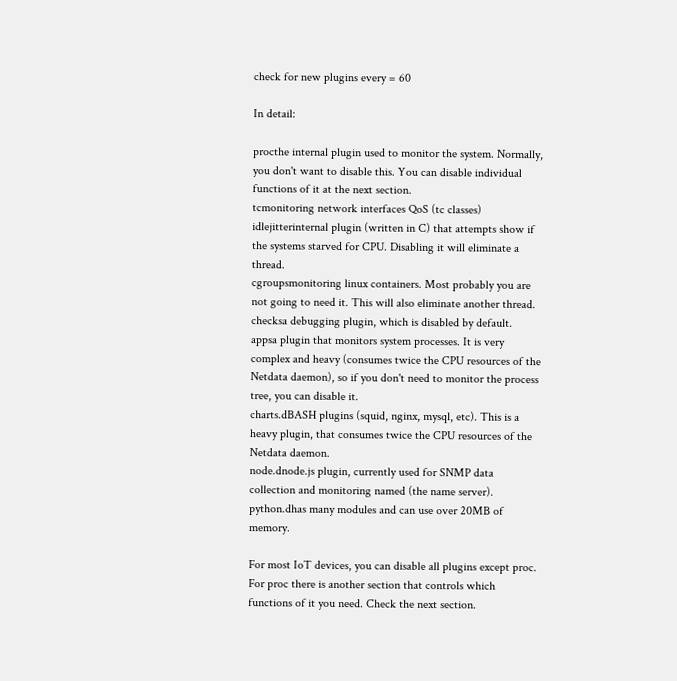check for new plugins every = 60

In detail:

procthe internal plugin used to monitor the system. Normally, you don't want to disable this. You can disable individual functions of it at the next section.
tcmonitoring network interfaces QoS (tc classes)
idlejitterinternal plugin (written in C) that attempts show if the systems starved for CPU. Disabling it will eliminate a thread.
cgroupsmonitoring linux containers. Most probably you are not going to need it. This will also eliminate another thread.
checksa debugging plugin, which is disabled by default.
appsa plugin that monitors system processes. It is very complex and heavy (consumes twice the CPU resources of the Netdata daemon), so if you don't need to monitor the process tree, you can disable it.
charts.dBASH plugins (squid, nginx, mysql, etc). This is a heavy plugin, that consumes twice the CPU resources of the Netdata daemon.
node.dnode.js plugin, currently used for SNMP data collection and monitoring named (the name server).
python.dhas many modules and can use over 20MB of memory.

For most IoT devices, you can disable all plugins except proc. For proc there is another section that controls which functions of it you need. Check the next section.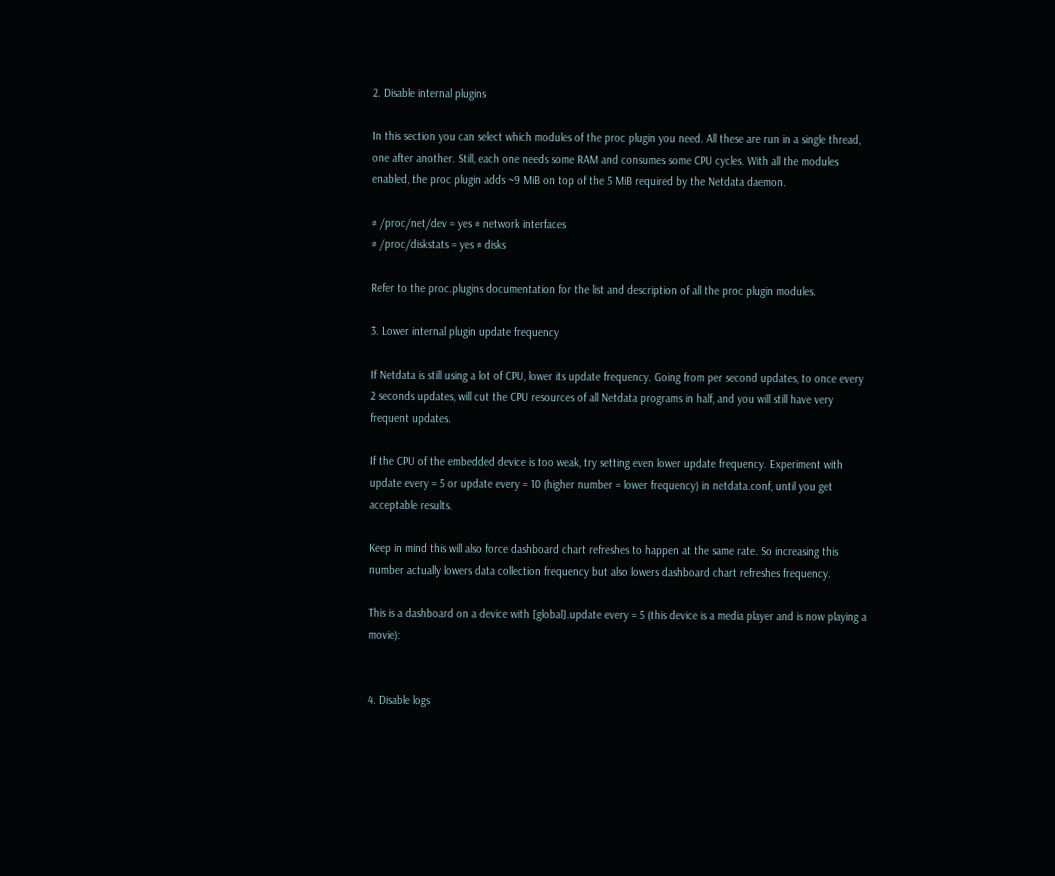2. Disable internal plugins

In this section you can select which modules of the proc plugin you need. All these are run in a single thread, one after another. Still, each one needs some RAM and consumes some CPU cycles. With all the modules enabled, the proc plugin adds ~9 MiB on top of the 5 MiB required by the Netdata daemon.

# /proc/net/dev = yes # network interfaces
# /proc/diskstats = yes # disks

Refer to the proc.plugins documentation for the list and description of all the proc plugin modules.

3. Lower internal plugin update frequency

If Netdata is still using a lot of CPU, lower its update frequency. Going from per second updates, to once every 2 seconds updates, will cut the CPU resources of all Netdata programs in half, and you will still have very frequent updates.

If the CPU of the embedded device is too weak, try setting even lower update frequency. Experiment with update every = 5 or update every = 10 (higher number = lower frequency) in netdata.conf, until you get acceptable results.

Keep in mind this will also force dashboard chart refreshes to happen at the same rate. So increasing this number actually lowers data collection frequency but also lowers dashboard chart refreshes frequency.

This is a dashboard on a device with [global].update every = 5 (this device is a media player and is now playing a movie):


4. Disable logs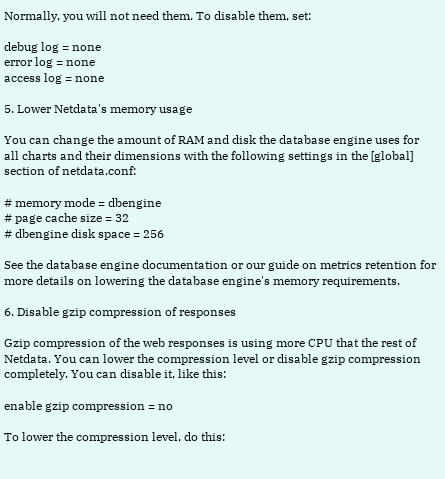Normally, you will not need them. To disable them, set:

debug log = none
error log = none
access log = none

5. Lower Netdata's memory usage

You can change the amount of RAM and disk the database engine uses for all charts and their dimensions with the following settings in the [global] section of netdata.conf:

# memory mode = dbengine
# page cache size = 32
# dbengine disk space = 256

See the database engine documentation or our guide on metrics retention for more details on lowering the database engine's memory requirements.

6. Disable gzip compression of responses

Gzip compression of the web responses is using more CPU that the rest of Netdata. You can lower the compression level or disable gzip compression completely. You can disable it, like this:

enable gzip compression = no

To lower the compression level, do this: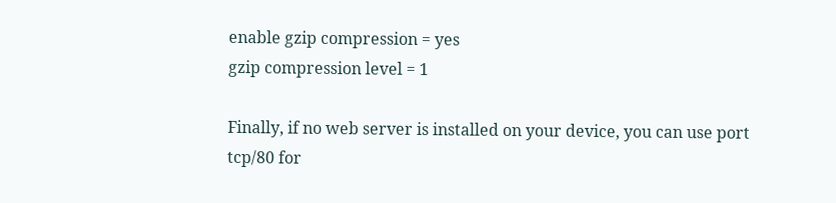enable gzip compression = yes
gzip compression level = 1

Finally, if no web server is installed on your device, you can use port tcp/80 for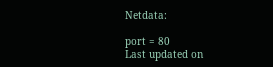Netdata:

port = 80
Last updated on